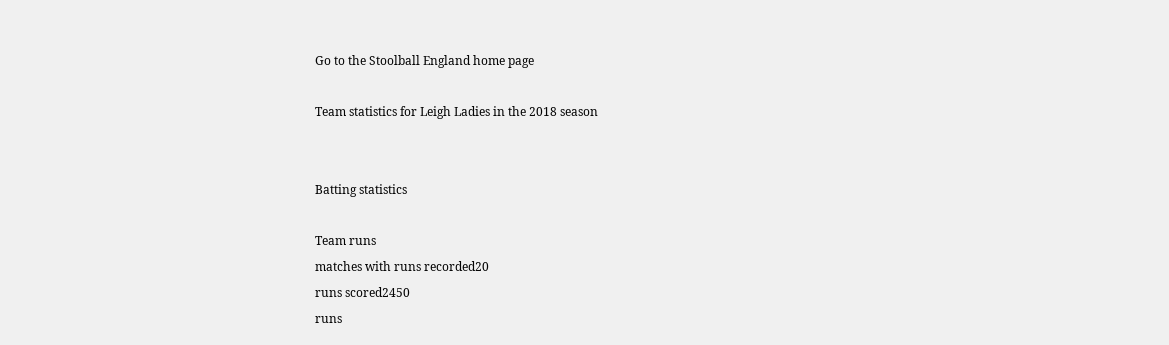Go to the Stoolball England home page

Team statistics for Leigh Ladies in the 2018 season


Batting statistics

Team runs
matches with runs recorded20
runs scored2450
runs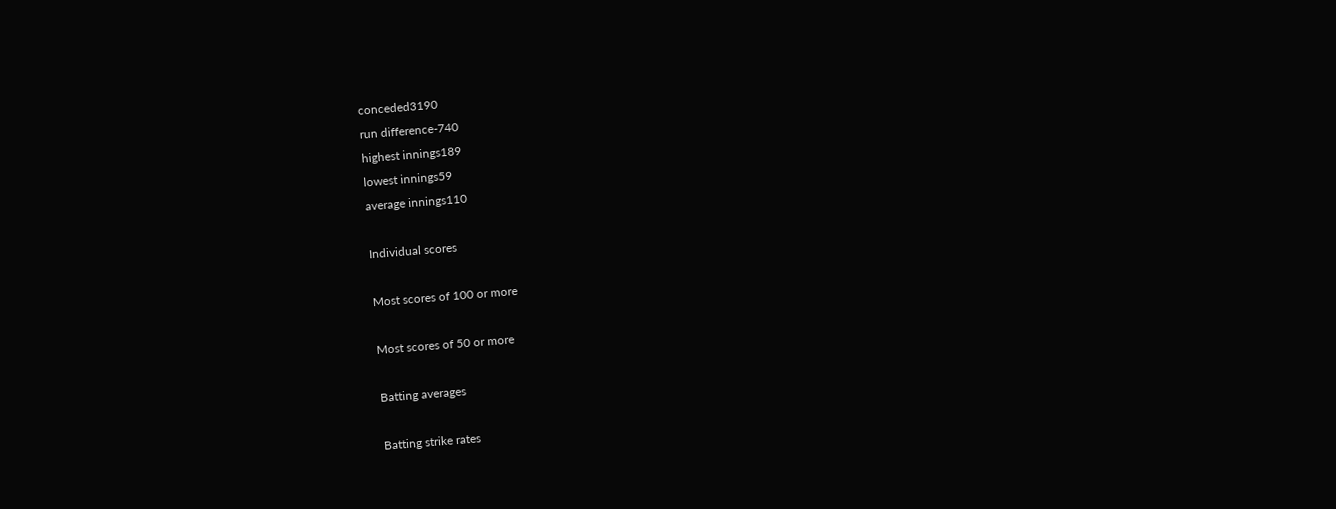conceded3190
run difference-740
highest innings189
lowest innings59
average innings110

Individual scores

Most scores of 100 or more

Most scores of 50 or more

Batting averages

Batting strike rates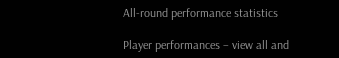All-round performance statistics

Player performances – view all and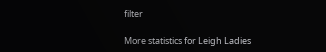filter

More statistics for Leigh Ladies